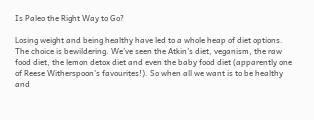Is Paleo the Right Way to Go?

Losing weight and being healthy have led to a whole heap of diet options. The choice is bewildering. We’ve seen the Atkin’s diet, veganism, the raw food diet, the lemon detox diet and even the baby food diet (apparently one of Reese Witherspoon’s favourites!). So when all we want is to be healthy and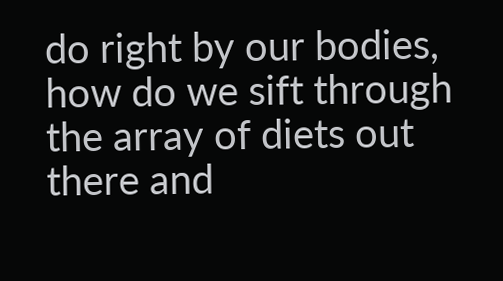do right by our bodies, how do we sift through the array of diets out there and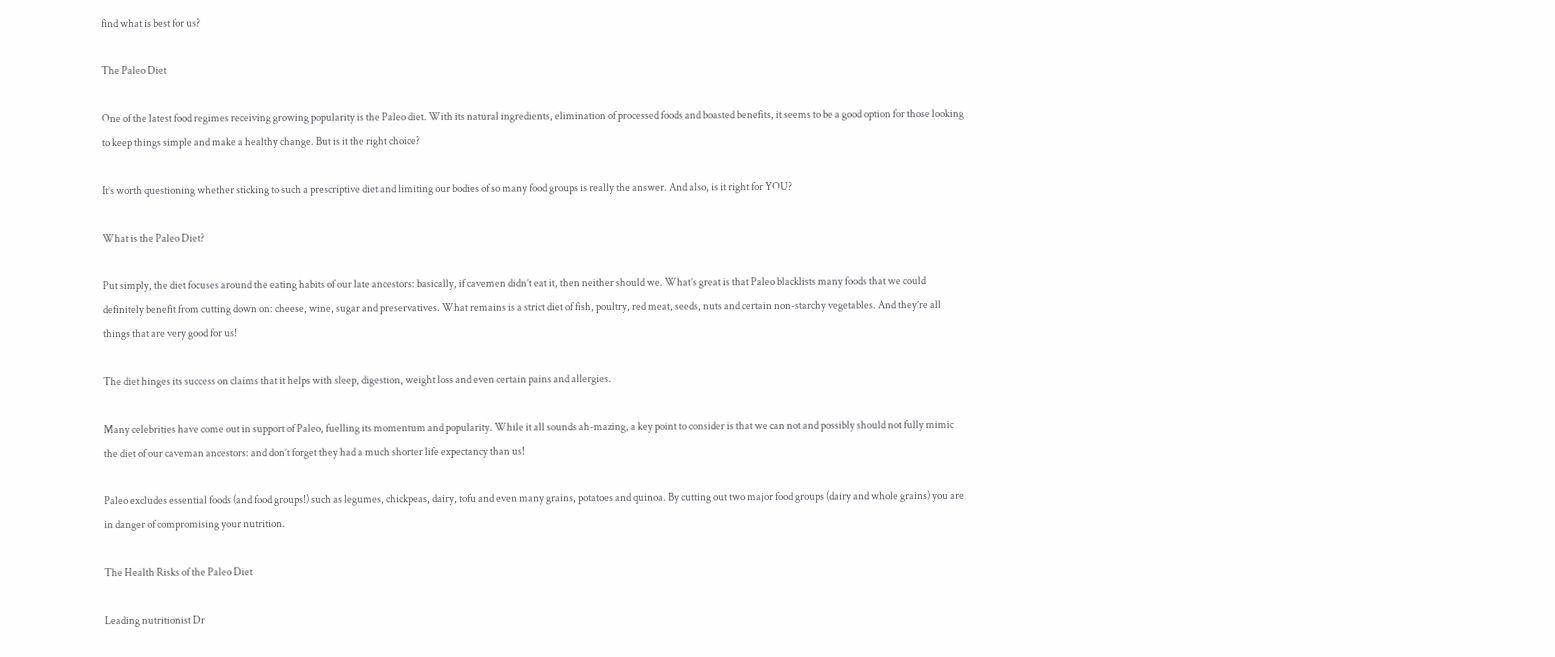find what is best for us?

The Paleo Diet

One of the latest food regimes receiving growing popularity is the Paleo diet. With its natural ingredients, elimination of processed foods and boasted benefits, it seems to be a good option for those looking to keep things simple and make a healthy change. But is it the right choice?

It’s worth questioning whether sticking to such a prescriptive diet and limiting our bodies of so many food groups is really the answer. And also, is it right for YOU?

What is the Paleo Diet?

Put simply, the diet focuses around the eating habits of our late ancestors: basically, if cavemen didn’t eat it, then neither should we. What’s great is that Paleo blacklists many foods that we could definitely benefit from cutting down on: cheese, wine, sugar and preservatives. What remains is a strict diet of fish, poultry, red meat, seeds, nuts and certain non-starchy vegetables. And they’re all things that are very good for us!

The diet hinges its success on claims that it helps with sleep, digestion, weight loss and even certain pains and allergies.

Many celebrities have come out in support of Paleo, fuelling its momentum and popularity. While it all sounds ah-mazing, a key point to consider is that we can not and possibly should not fully mimic the diet of our caveman ancestors: and don’t forget they had a much shorter life expectancy than us!

Paleo excludes essential foods (and food groups!) such as legumes, chickpeas, dairy, tofu and even many grains, potatoes and quinoa. By cutting out two major food groups (dairy and whole grains) you are in danger of compromising your nutrition.

The Health Risks of the Paleo Diet

Leading nutritionist Dr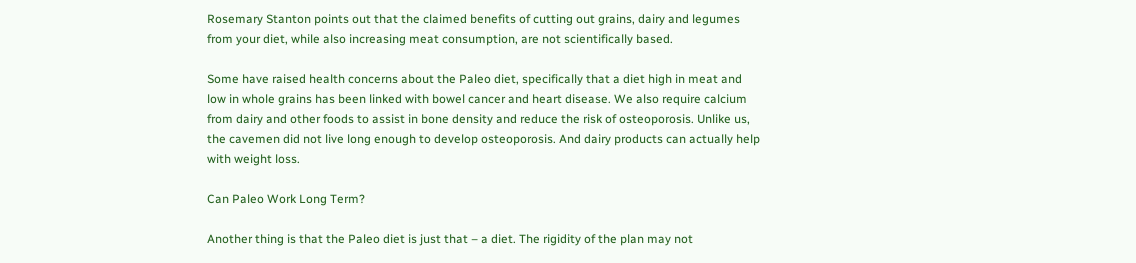Rosemary Stanton points out that the claimed benefits of cutting out grains, dairy and legumes from your diet, while also increasing meat consumption, are not scientifically based.

Some have raised health concerns about the Paleo diet, specifically that a diet high in meat and low in whole grains has been linked with bowel cancer and heart disease. We also require calcium from dairy and other foods to assist in bone density and reduce the risk of osteoporosis. Unlike us, the cavemen did not live long enough to develop osteoporosis. And dairy products can actually help with weight loss.

Can Paleo Work Long Term?

Another thing is that the Paleo diet is just that – a diet. The rigidity of the plan may not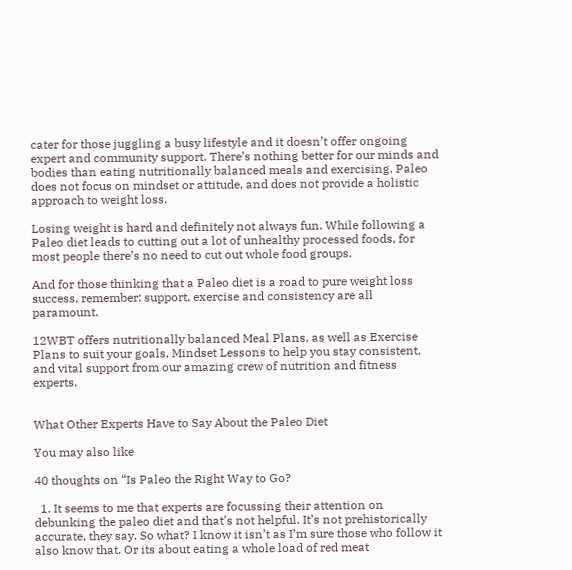cater for those juggling a busy lifestyle and it doesn’t offer ongoing expert and community support. There’s nothing better for our minds and bodies than eating nutritionally balanced meals and exercising. Paleo does not focus on mindset or attitude, and does not provide a holistic approach to weight loss.

Losing weight is hard and definitely not always fun. While following a Paleo diet leads to cutting out a lot of unhealthy processed foods, for most people there’s no need to cut out whole food groups.

And for those thinking that a Paleo diet is a road to pure weight loss success, remember: support, exercise and consistency are all paramount.

12WBT offers nutritionally balanced Meal Plans, as well as Exercise Plans to suit your goals, Mindset Lessons to help you stay consistent, and vital support from our amazing crew of nutrition and fitness experts.


What Other Experts Have to Say About the Paleo Diet

You may also like

40 thoughts on “Is Paleo the Right Way to Go?

  1. It seems to me that experts are focussing their attention on debunking the paleo diet and that’s not helpful. It’s not prehistorically accurate, they say. So what? I know it isn’t as I’m sure those who follow it also know that. Or its about eating a whole load of red meat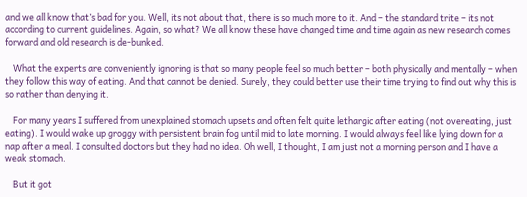and we all know that’s bad for you. Well, its not about that, there is so much more to it. And – the standard trite – its not according to current guidelines. Again, so what? We all know these have changed time and time again as new research comes forward and old research is de-bunked.

    What the experts are conveniently ignoring is that so many people feel so much better – both physically and mentally – when they follow this way of eating. And that cannot be denied. Surely, they could better use their time trying to find out why this is so rather than denying it.

    For many years I suffered from unexplained stomach upsets and often felt quite lethargic after eating (not overeating, just eating). I would wake up groggy with persistent brain fog until mid to late morning. I would always feel like lying down for a nap after a meal. I consulted doctors but they had no idea. Oh well, I thought, I am just not a morning person and I have a weak stomach.

    But it got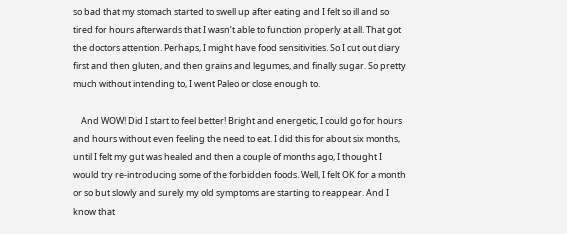so bad that my stomach started to swell up after eating and I felt so ill and so tired for hours afterwards that I wasn’t able to function properly at all. That got the doctors attention. Perhaps, I might have food sensitivities. So I cut out diary first and then gluten, and then grains and legumes, and finally sugar. So pretty much without intending to, I went Paleo or close enough to.

    And WOW! Did I start to feel better! Bright and energetic, I could go for hours and hours without even feeling the need to eat. I did this for about six months, until I felt my gut was healed and then a couple of months ago, I thought I would try re-introducing some of the forbidden foods. Well, I felt OK for a month or so but slowly and surely my old symptoms are starting to reappear. And I know that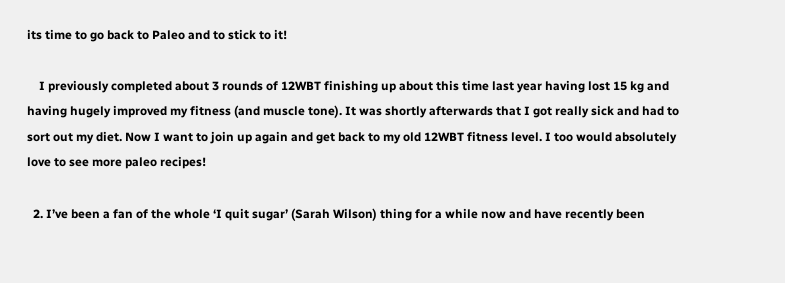its time to go back to Paleo and to stick to it!

    I previously completed about 3 rounds of 12WBT finishing up about this time last year having lost 15 kg and having hugely improved my fitness (and muscle tone). It was shortly afterwards that I got really sick and had to sort out my diet. Now I want to join up again and get back to my old 12WBT fitness level. I too would absolutely love to see more paleo recipes!

  2. I’ve been a fan of the whole ‘I quit sugar’ (Sarah Wilson) thing for a while now and have recently been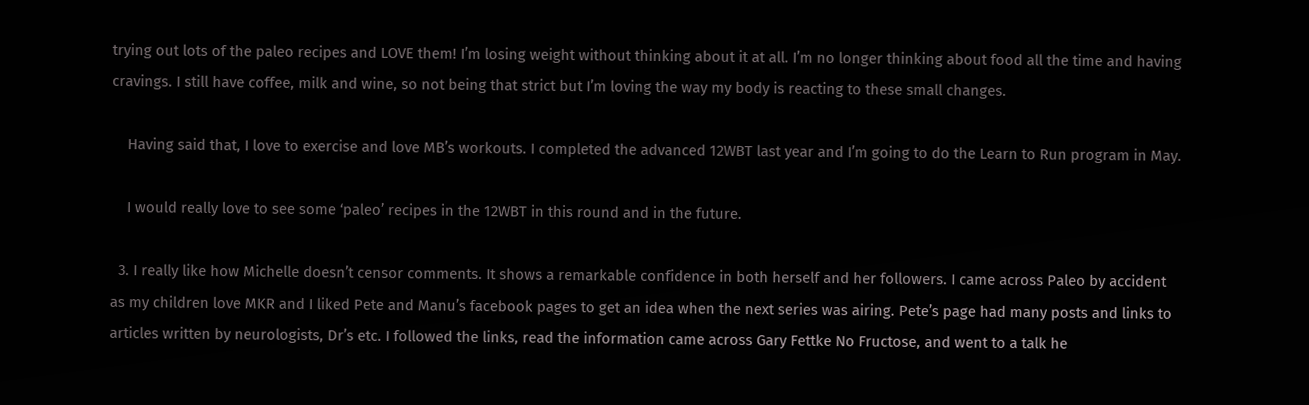trying out lots of the paleo recipes and LOVE them! I’m losing weight without thinking about it at all. I’m no longer thinking about food all the time and having cravings. I still have coffee, milk and wine, so not being that strict but I’m loving the way my body is reacting to these small changes.

    Having said that, I love to exercise and love MB’s workouts. I completed the advanced 12WBT last year and I’m going to do the Learn to Run program in May.

    I would really love to see some ‘paleo’ recipes in the 12WBT in this round and in the future.

  3. I really like how Michelle doesn’t censor comments. It shows a remarkable confidence in both herself and her followers. I came across Paleo by accident as my children love MKR and I liked Pete and Manu’s facebook pages to get an idea when the next series was airing. Pete’s page had many posts and links to articles written by neurologists, Dr’s etc. I followed the links, read the information came across Gary Fettke No Fructose, and went to a talk he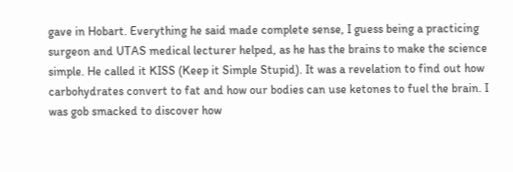gave in Hobart. Everything he said made complete sense, I guess being a practicing surgeon and UTAS medical lecturer helped, as he has the brains to make the science simple. He called it KISS (Keep it Simple Stupid). It was a revelation to find out how carbohydrates convert to fat and how our bodies can use ketones to fuel the brain. I was gob smacked to discover how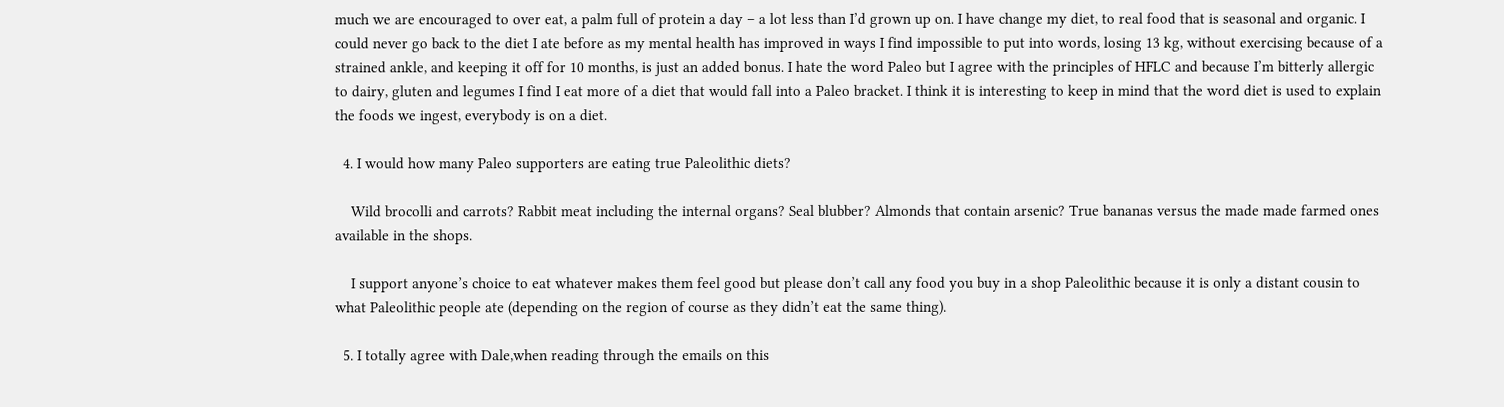much we are encouraged to over eat, a palm full of protein a day – a lot less than I’d grown up on. I have change my diet, to real food that is seasonal and organic. I could never go back to the diet I ate before as my mental health has improved in ways I find impossible to put into words, losing 13 kg, without exercising because of a strained ankle, and keeping it off for 10 months, is just an added bonus. I hate the word Paleo but I agree with the principles of HFLC and because I’m bitterly allergic to dairy, gluten and legumes I find I eat more of a diet that would fall into a Paleo bracket. I think it is interesting to keep in mind that the word diet is used to explain the foods we ingest, everybody is on a diet.

  4. I would how many Paleo supporters are eating true Paleolithic diets?

    Wild brocolli and carrots? Rabbit meat including the internal organs? Seal blubber? Almonds that contain arsenic? True bananas versus the made made farmed ones available in the shops.

    I support anyone’s choice to eat whatever makes them feel good but please don’t call any food you buy in a shop Paleolithic because it is only a distant cousin to what Paleolithic people ate (depending on the region of course as they didn’t eat the same thing).

  5. I totally agree with Dale,when reading through the emails on this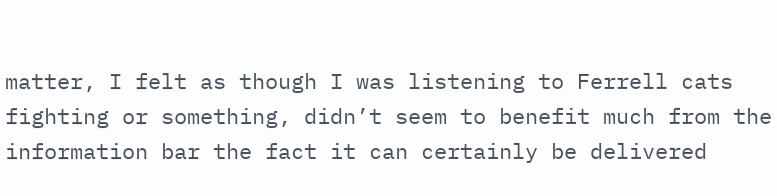matter, I felt as though I was listening to Ferrell cats fighting or something, didn’t seem to benefit much from the information bar the fact it can certainly be delivered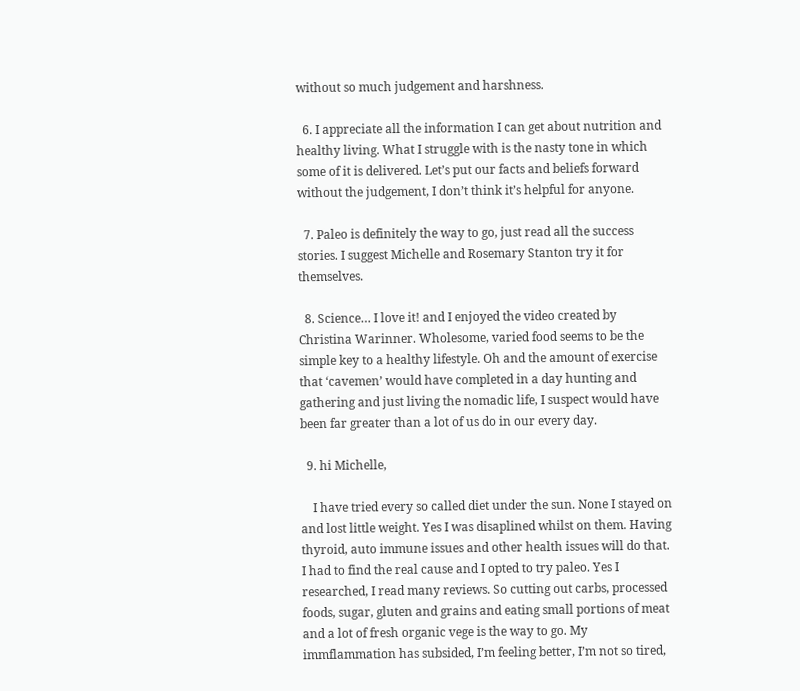without so much judgement and harshness.

  6. I appreciate all the information I can get about nutrition and healthy living. What I struggle with is the nasty tone in which some of it is delivered. Let’s put our facts and beliefs forward without the judgement, I don’t think it’s helpful for anyone.

  7. Paleo is definitely the way to go, just read all the success stories. I suggest Michelle and Rosemary Stanton try it for themselves.

  8. Science… I love it! and I enjoyed the video created by Christina Warinner. Wholesome, varied food seems to be the simple key to a healthy lifestyle. Oh and the amount of exercise that ‘cavemen’ would have completed in a day hunting and gathering and just living the nomadic life, I suspect would have been far greater than a lot of us do in our every day.

  9. hi Michelle,

    I have tried every so called diet under the sun. None I stayed on and lost little weight. Yes I was disaplined whilst on them. Having thyroid, auto immune issues and other health issues will do that. I had to find the real cause and I opted to try paleo. Yes I researched, I read many reviews. So cutting out carbs, processed foods, sugar, gluten and grains and eating small portions of meat and a lot of fresh organic vege is the way to go. My immflammation has subsided, I’m feeling better, I’m not so tired,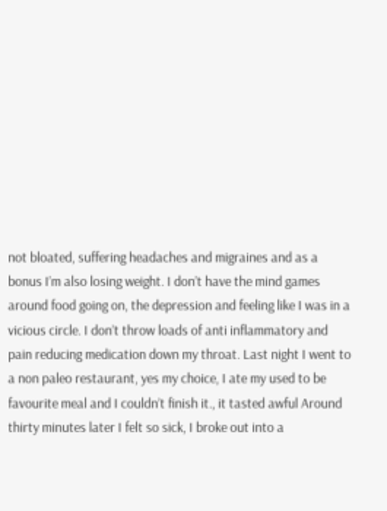not bloated, suffering headaches and migraines and as a bonus I’m also losing weight. I don’t have the mind games around food going on, the depression and feeling like I was in a vicious circle. I don’t throw loads of anti inflammatory and pain reducing medication down my throat. Last night I went to a non paleo restaurant, yes my choice, I ate my used to be favourite meal and I couldn’t finish it., it tasted awful Around thirty minutes later I felt so sick, I broke out into a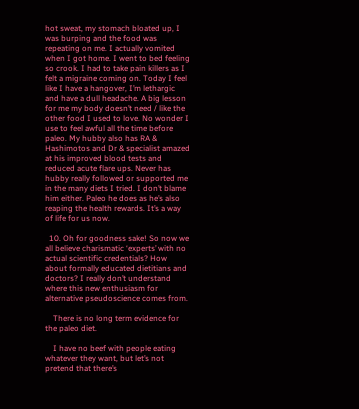hot sweat, my stomach bloated up, I was burping and the food was repeating on me. I actually vomited when I got home. I went to bed feeling so crook. I had to take pain killers as I felt a migraine coming on. Today I feel like I have a hangover, I’m lethargic and have a dull headache. A big lesson for me my body doesn’t need / like the other food I used to love. No wonder I use to feel awful all the time before paleo. My hubby also has RA & Hashimotos and Dr & specialist amazed at his improved blood tests and reduced acute flare ups. Never has hubby really followed or supported me in the many diets I tried. I don’t blame him either. Paleo he does as he’s also reaping the health rewards. It’s a way of life for us now.

  10. Oh for goodness sake! So now we all believe charismatic ‘experts’ with no actual scientific credentials? How about formally educated dietitians and doctors? I really don’t understand where this new enthusiasm for alternative pseudoscience comes from.

    There is no long term evidence for the paleo diet.

    I have no beef with people eating whatever they want, but let’s not pretend that there’s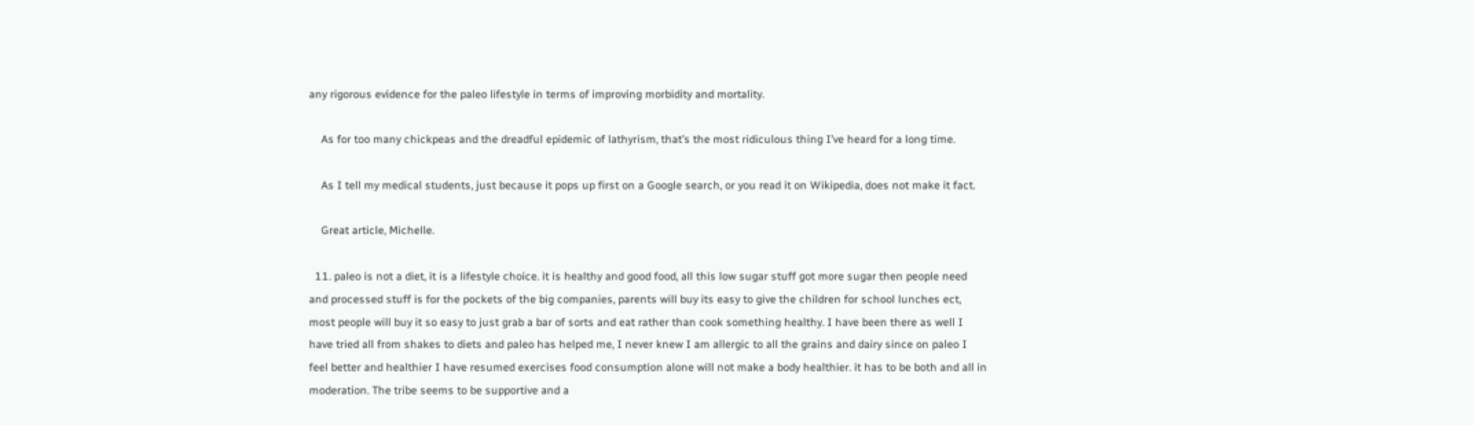any rigorous evidence for the paleo lifestyle in terms of improving morbidity and mortality.

    As for too many chickpeas and the dreadful epidemic of lathyrism, that’s the most ridiculous thing I’ve heard for a long time.

    As I tell my medical students, just because it pops up first on a Google search, or you read it on Wikipedia, does not make it fact.

    Great article, Michelle.

  11. paleo is not a diet, it is a lifestyle choice. it is healthy and good food, all this low sugar stuff got more sugar then people need and processed stuff is for the pockets of the big companies, parents will buy its easy to give the children for school lunches ect, most people will buy it so easy to just grab a bar of sorts and eat rather than cook something healthy. I have been there as well I have tried all from shakes to diets and paleo has helped me, I never knew I am allergic to all the grains and dairy since on paleo I feel better and healthier I have resumed exercises food consumption alone will not make a body healthier. it has to be both and all in moderation. The tribe seems to be supportive and a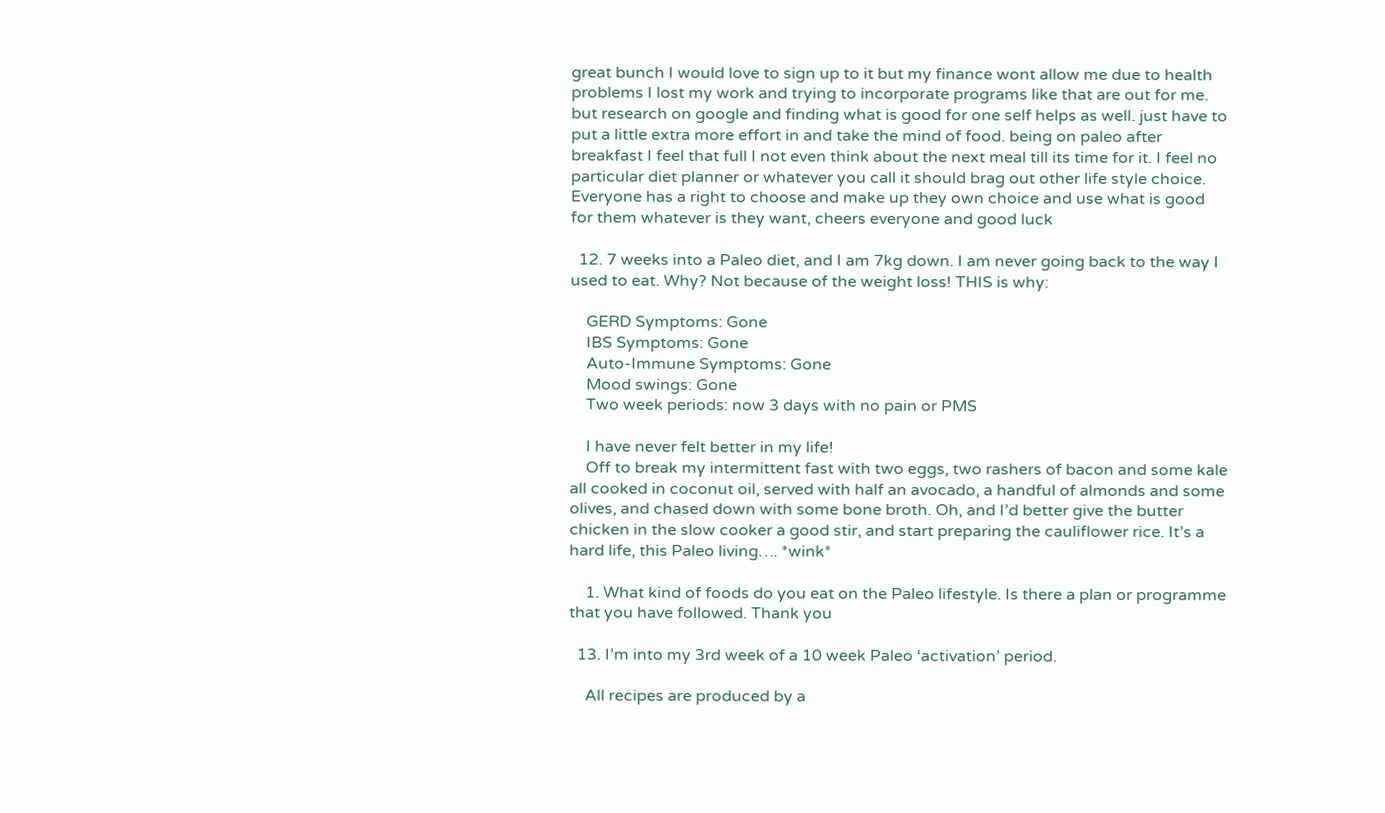great bunch I would love to sign up to it but my finance wont allow me due to health problems I lost my work and trying to incorporate programs like that are out for me. but research on google and finding what is good for one self helps as well. just have to put a little extra more effort in and take the mind of food. being on paleo after breakfast I feel that full I not even think about the next meal till its time for it. I feel no particular diet planner or whatever you call it should brag out other life style choice. Everyone has a right to choose and make up they own choice and use what is good for them whatever is they want, cheers everyone and good luck

  12. 7 weeks into a Paleo diet, and I am 7kg down. I am never going back to the way I used to eat. Why? Not because of the weight loss! THIS is why:

    GERD Symptoms: Gone
    IBS Symptoms: Gone
    Auto-Immune Symptoms: Gone
    Mood swings: Gone
    Two week periods: now 3 days with no pain or PMS

    I have never felt better in my life!
    Off to break my intermittent fast with two eggs, two rashers of bacon and some kale all cooked in coconut oil, served with half an avocado, a handful of almonds and some olives, and chased down with some bone broth. Oh, and I’d better give the butter chicken in the slow cooker a good stir, and start preparing the cauliflower rice. It’s a hard life, this Paleo living…. *wink*

    1. What kind of foods do you eat on the Paleo lifestyle. Is there a plan or programme that you have followed. Thank you

  13. I’m into my 3rd week of a 10 week Paleo ‘activation’ period.

    All recipes are produced by a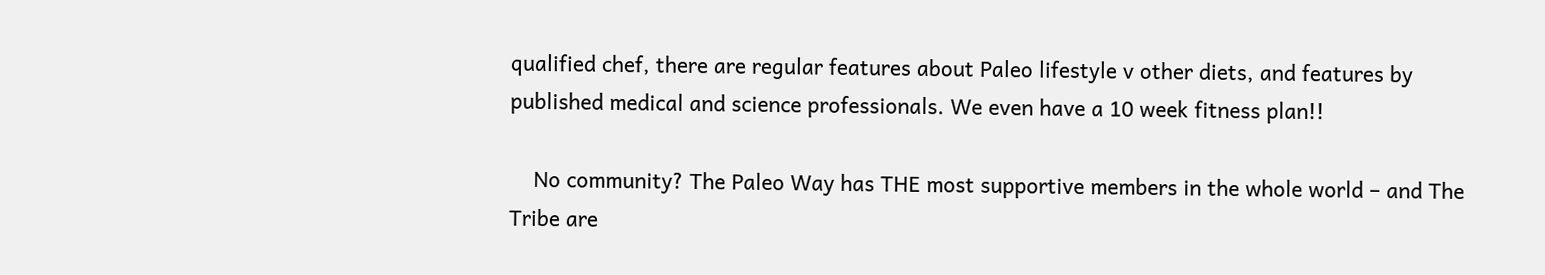qualified chef, there are regular features about Paleo lifestyle v other diets, and features by published medical and science professionals. We even have a 10 week fitness plan!!

    No community? The Paleo Way has THE most supportive members in the whole world – and The Tribe are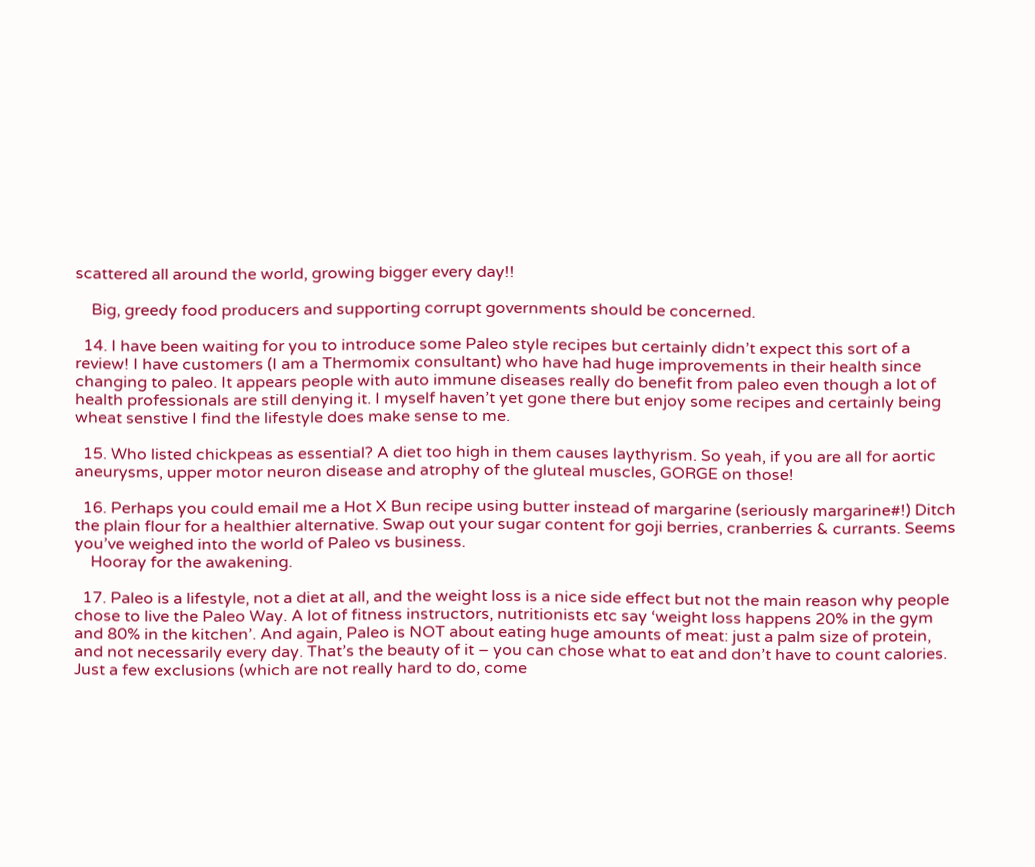scattered all around the world, growing bigger every day!!

    Big, greedy food producers and supporting corrupt governments should be concerned.

  14. I have been waiting for you to introduce some Paleo style recipes but certainly didn’t expect this sort of a review! I have customers (I am a Thermomix consultant) who have had huge improvements in their health since changing to paleo. It appears people with auto immune diseases really do benefit from paleo even though a lot of health professionals are still denying it. I myself haven’t yet gone there but enjoy some recipes and certainly being wheat senstive I find the lifestyle does make sense to me.

  15. Who listed chickpeas as essential? A diet too high in them causes laythyrism. So yeah, if you are all for aortic aneurysms, upper motor neuron disease and atrophy of the gluteal muscles, GORGE on those!

  16. Perhaps you could email me a Hot X Bun recipe using butter instead of margarine (seriously margarine#!) Ditch the plain flour for a healthier alternative. Swap out your sugar content for goji berries, cranberries & currants. Seems you’ve weighed into the world of Paleo vs business.
    Hooray for the awakening.

  17. Paleo is a lifestyle, not a diet at all, and the weight loss is a nice side effect but not the main reason why people chose to live the Paleo Way. A lot of fitness instructors, nutritionists etc say ‘weight loss happens 20% in the gym and 80% in the kitchen’. And again, Paleo is NOT about eating huge amounts of meat: just a palm size of protein, and not necessarily every day. That’s the beauty of it – you can chose what to eat and don’t have to count calories. Just a few exclusions (which are not really hard to do, come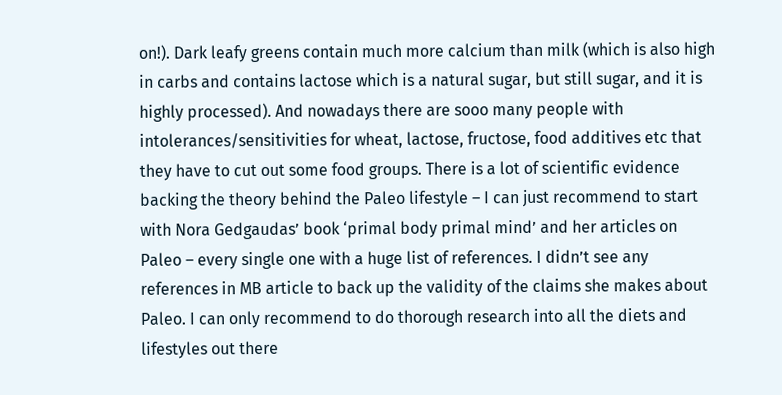on!). Dark leafy greens contain much more calcium than milk (which is also high in carbs and contains lactose which is a natural sugar, but still sugar, and it is highly processed). And nowadays there are sooo many people with intolerances/sensitivities for wheat, lactose, fructose, food additives etc that they have to cut out some food groups. There is a lot of scientific evidence backing the theory behind the Paleo lifestyle – I can just recommend to start with Nora Gedgaudas’ book ‘primal body primal mind’ and her articles on Paleo – every single one with a huge list of references. I didn’t see any references in MB article to back up the validity of the claims she makes about Paleo. I can only recommend to do thorough research into all the diets and lifestyles out there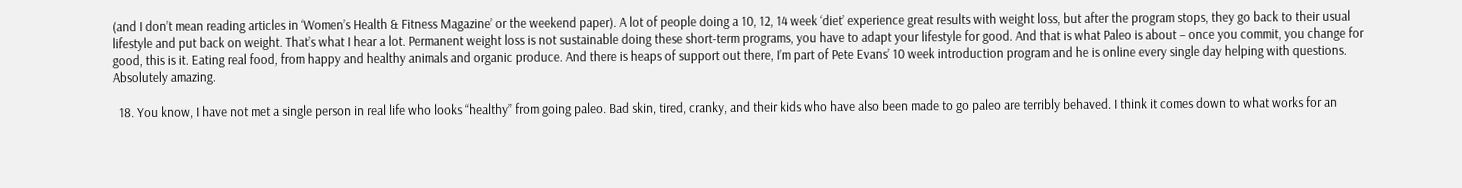(and I don’t mean reading articles in ‘Women’s Health & Fitness Magazine’ or the weekend paper). A lot of people doing a 10, 12, 14 week ‘diet’ experience great results with weight loss, but after the program stops, they go back to their usual lifestyle and put back on weight. That’s what I hear a lot. Permanent weight loss is not sustainable doing these short-term programs, you have to adapt your lifestyle for good. And that is what Paleo is about – once you commit, you change for good, this is it. Eating real food, from happy and healthy animals and organic produce. And there is heaps of support out there, I’m part of Pete Evans’ 10 week introduction program and he is online every single day helping with questions. Absolutely amazing.

  18. You know, I have not met a single person in real life who looks “healthy” from going paleo. Bad skin, tired, cranky, and their kids who have also been made to go paleo are terribly behaved. I think it comes down to what works for an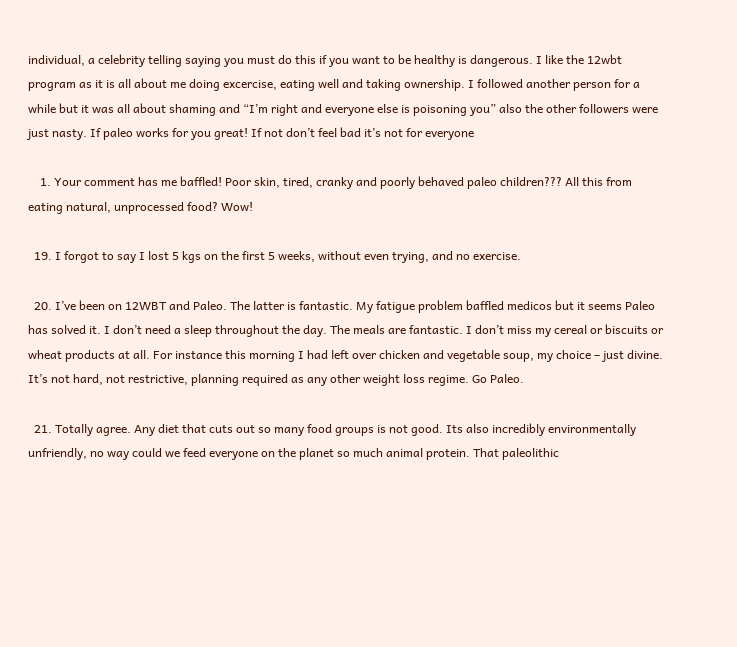individual, a celebrity telling saying you must do this if you want to be healthy is dangerous. I like the 12wbt program as it is all about me doing excercise, eating well and taking ownership. I followed another person for a while but it was all about shaming and “I’m right and everyone else is poisoning you” also the other followers were just nasty. If paleo works for you great! If not don’t feel bad it’s not for everyone

    1. Your comment has me baffled! Poor skin, tired, cranky and poorly behaved paleo children??? All this from eating natural, unprocessed food? Wow!

  19. I forgot to say I lost 5 kgs on the first 5 weeks, without even trying, and no exercise.

  20. I’ve been on 12WBT and Paleo. The latter is fantastic. My fatigue problem baffled medicos but it seems Paleo has solved it. I don’t need a sleep throughout the day. The meals are fantastic. I don’t miss my cereal or biscuits or wheat products at all. For instance this morning I had left over chicken and vegetable soup, my choice – just divine. It’s not hard, not restrictive, planning required as any other weight loss regime. Go Paleo.

  21. Totally agree. Any diet that cuts out so many food groups is not good. Its also incredibly environmentally unfriendly, no way could we feed everyone on the planet so much animal protein. That paleolithic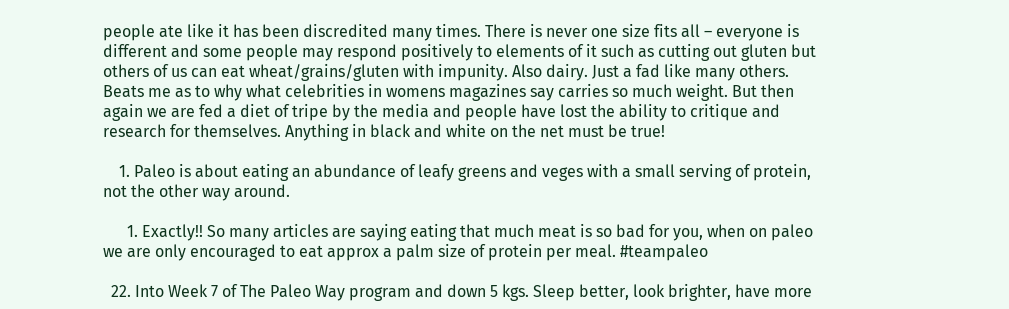people ate like it has been discredited many times. There is never one size fits all – everyone is different and some people may respond positively to elements of it such as cutting out gluten but others of us can eat wheat/grains/gluten with impunity. Also dairy. Just a fad like many others. Beats me as to why what celebrities in womens magazines say carries so much weight. But then again we are fed a diet of tripe by the media and people have lost the ability to critique and research for themselves. Anything in black and white on the net must be true!

    1. Paleo is about eating an abundance of leafy greens and veges with a small serving of protein, not the other way around.

      1. Exactly!! So many articles are saying eating that much meat is so bad for you, when on paleo we are only encouraged to eat approx a palm size of protein per meal. #teampaleo

  22. Into Week 7 of The Paleo Way program and down 5 kgs. Sleep better, look brighter, have more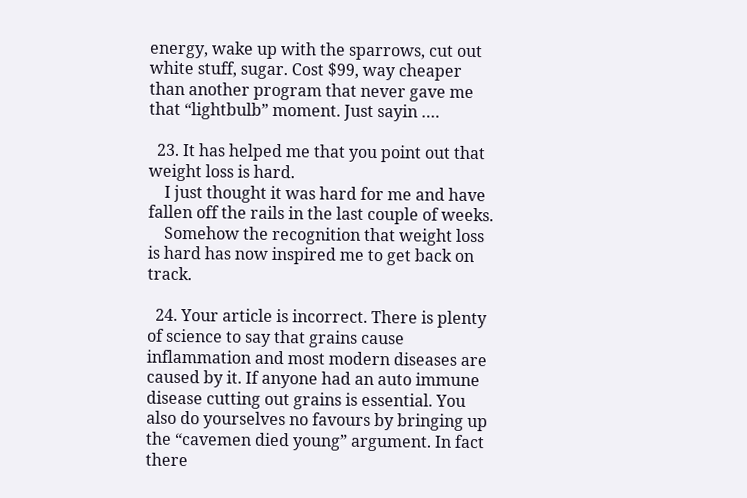energy, wake up with the sparrows, cut out white stuff, sugar. Cost $99, way cheaper than another program that never gave me that “lightbulb” moment. Just sayin ….

  23. It has helped me that you point out that weight loss is hard.
    I just thought it was hard for me and have fallen off the rails in the last couple of weeks.
    Somehow the recognition that weight loss is hard has now inspired me to get back on track.

  24. Your article is incorrect. There is plenty of science to say that grains cause inflammation and most modern diseases are caused by it. If anyone had an auto immune disease cutting out grains is essential. You also do yourselves no favours by bringing up the “cavemen died young” argument. In fact there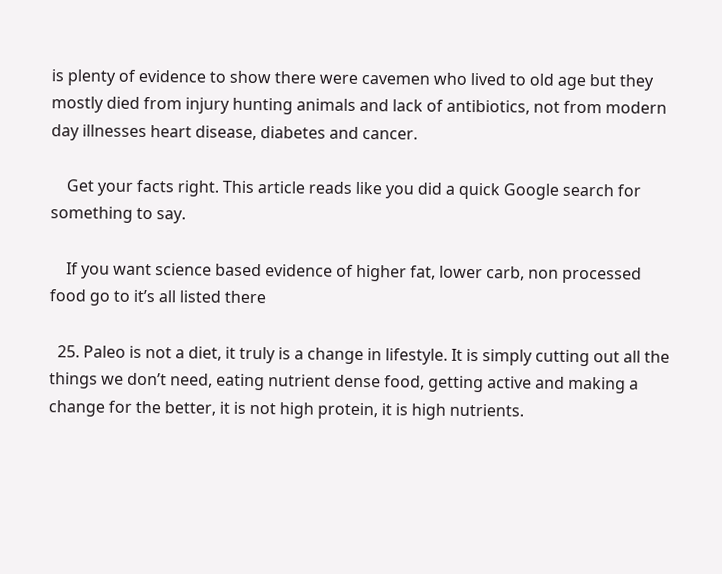is plenty of evidence to show there were cavemen who lived to old age but they mostly died from injury hunting animals and lack of antibiotics, not from modern day illnesses heart disease, diabetes and cancer.

    Get your facts right. This article reads like you did a quick Google search for something to say.

    If you want science based evidence of higher fat, lower carb, non processed food go to it’s all listed there

  25. Paleo is not a diet, it truly is a change in lifestyle. It is simply cutting out all the things we don’t need, eating nutrient dense food, getting active and making a change for the better, it is not high protein, it is high nutrients.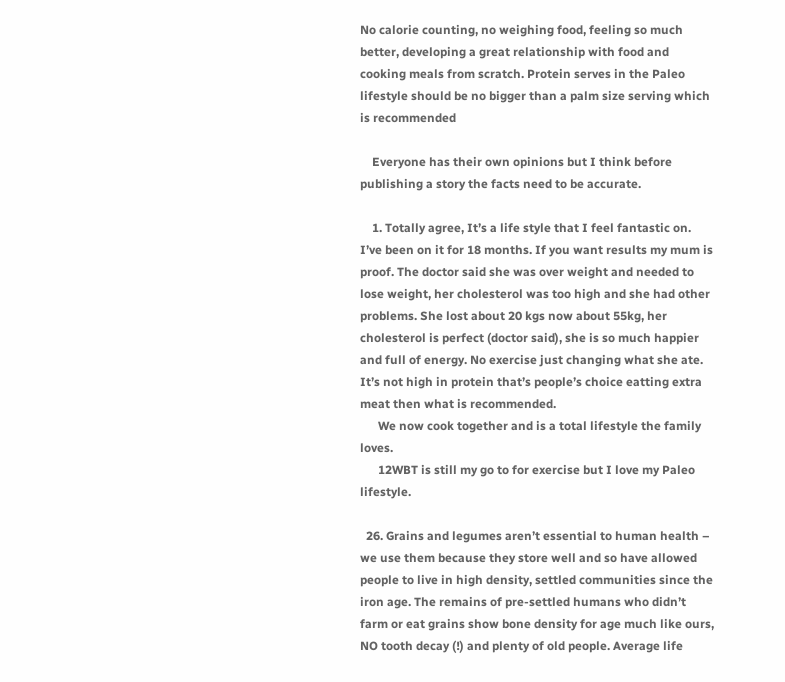No calorie counting, no weighing food, feeling so much better, developing a great relationship with food and cooking meals from scratch. Protein serves in the Paleo lifestyle should be no bigger than a palm size serving which is recommended

    Everyone has their own opinions but I think before publishing a story the facts need to be accurate.

    1. Totally agree, It’s a life style that I feel fantastic on. I’ve been on it for 18 months. If you want results my mum is proof. The doctor said she was over weight and needed to lose weight, her cholesterol was too high and she had other problems. She lost about 20 kgs now about 55kg, her cholesterol is perfect (doctor said), she is so much happier and full of energy. No exercise just changing what she ate. It’s not high in protein that’s people’s choice eatting extra meat then what is recommended.
      We now cook together and is a total lifestyle the family loves.
      12WBT is still my go to for exercise but I love my Paleo lifestyle.

  26. Grains and legumes aren’t essential to human health – we use them because they store well and so have allowed people to live in high density, settled communities since the iron age. The remains of pre-settled humans who didn’t farm or eat grains show bone density for age much like ours, NO tooth decay (!) and plenty of old people. Average life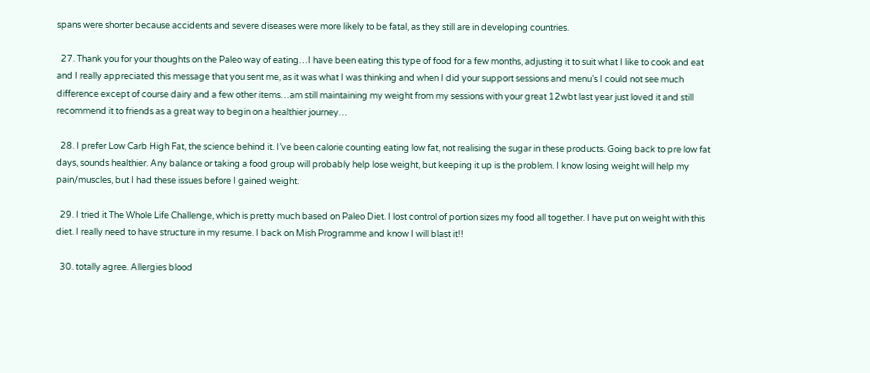spans were shorter because accidents and severe diseases were more likely to be fatal, as they still are in developing countries.

  27. Thank you for your thoughts on the Paleo way of eating…I have been eating this type of food for a few months, adjusting it to suit what I like to cook and eat and I really appreciated this message that you sent me, as it was what I was thinking and when I did your support sessions and menu’s I could not see much difference except of course dairy and a few other items…am still maintaining my weight from my sessions with your great 12wbt last year just loved it and still recommend it to friends as a great way to begin on a healthier journey…

  28. I prefer Low Carb High Fat, the science behind it. I’ve been calorie counting eating low fat, not realising the sugar in these products. Going back to pre low fat days, sounds healthier. Any balance or taking a food group will probably help lose weight, but keeping it up is the problem. I know losing weight will help my pain/muscles, but I had these issues before I gained weight.

  29. I tried it The Whole Life Challenge, which is pretty much based on Paleo Diet. I lost control of portion sizes my food all together. I have put on weight with this diet. I really need to have structure in my resume. I back on Mish Programme and know I will blast it!!

  30. totally agree. Allergies blood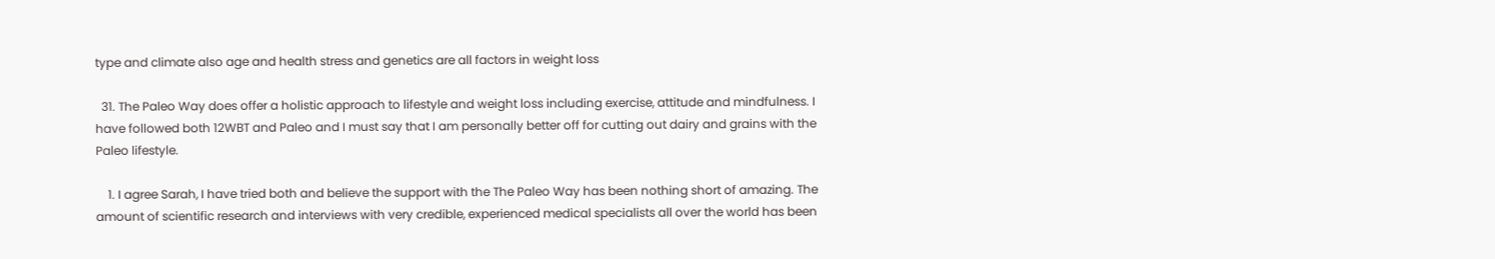type and climate also age and health stress and genetics are all factors in weight loss

  31. The Paleo Way does offer a holistic approach to lifestyle and weight loss including exercise, attitude and mindfulness. I have followed both 12WBT and Paleo and I must say that I am personally better off for cutting out dairy and grains with the Paleo lifestyle.

    1. I agree Sarah, I have tried both and believe the support with the The Paleo Way has been nothing short of amazing. The amount of scientific research and interviews with very credible, experienced medical specialists all over the world has been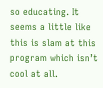so educating. It seems a little like this is slam at this program which isn’t cool at all.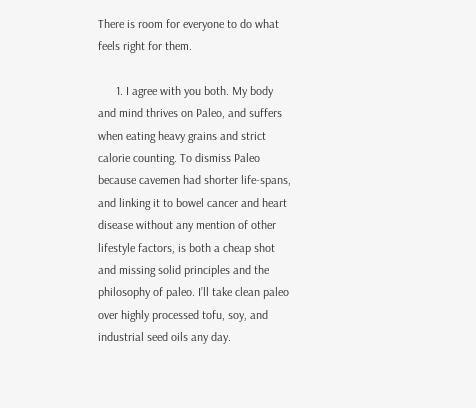There is room for everyone to do what feels right for them.

      1. I agree with you both. My body and mind thrives on Paleo, and suffers when eating heavy grains and strict calorie counting. To dismiss Paleo because cavemen had shorter life-spans, and linking it to bowel cancer and heart disease without any mention of other lifestyle factors, is both a cheap shot and missing solid principles and the philosophy of paleo. I’ll take clean paleo over highly processed tofu, soy, and industrial seed oils any day.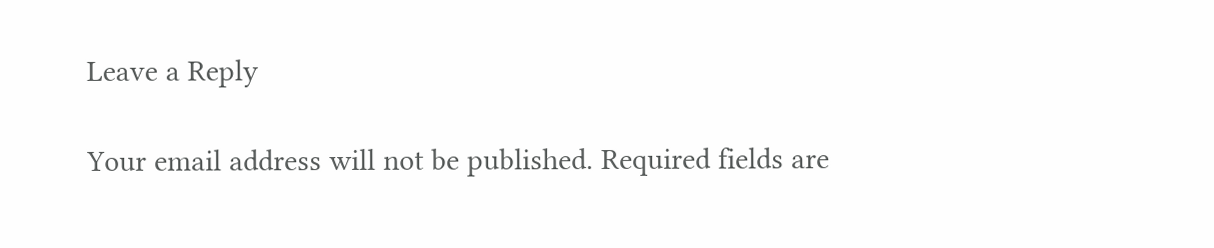Leave a Reply

Your email address will not be published. Required fields are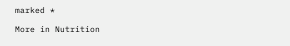marked *

More in Nutrition